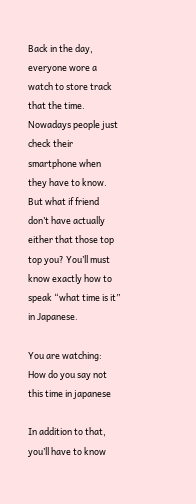Back in the day, everyone wore a watch to store track that the time. Nowadays people just check their smartphone when they have to know. But what if friend don’t have actually either that those top top you? You’ll must know exactly how to speak “what time is it” in Japanese.

You are watching: How do you say not this time in japanese

In addition to that, you’ll have to know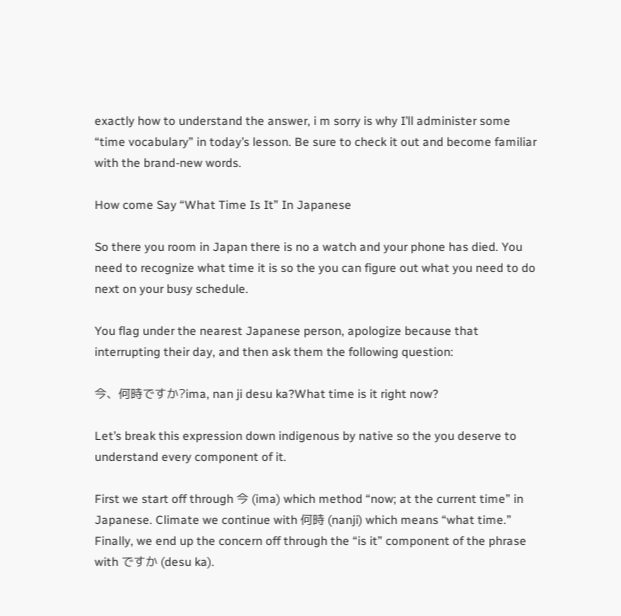exactly how to understand the answer, i m sorry is why I’ll administer some “time vocabulary” in today’s lesson. Be sure to check it out and become familiar with the brand-new words.

How come Say “What Time Is It” In Japanese

So there you room in Japan there is no a watch and your phone has died. You need to recognize what time it is so the you can figure out what you need to do next on your busy schedule.

You flag under the nearest Japanese person, apologize because that interrupting their day, and then ask them the following question:

今、何時ですか?ima, nan ji desu ka?What time is it right now?

Let’s break this expression down indigenous by native so the you deserve to understand every component of it.

First we start off through 今 (ima) which method “now; at the current time” in Japanese. Climate we continue with 何時 (nanji) which means “what time.” Finally, we end up the concern off through the “is it” component of the phrase with ですか (desu ka).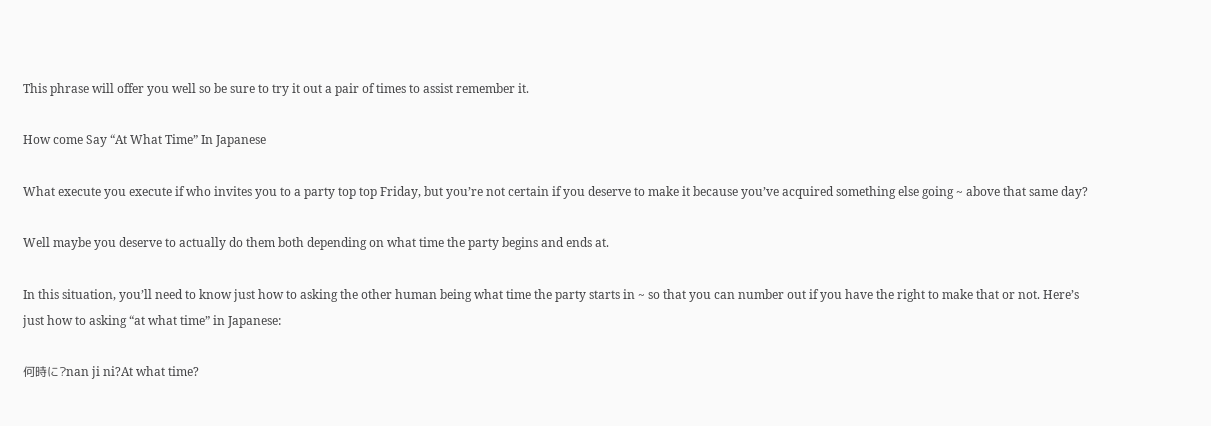This phrase will offer you well so be sure to try it out a pair of times to assist remember it.

How come Say “At What Time” In Japanese

What execute you execute if who invites you to a party top top Friday, but you’re not certain if you deserve to make it because you’ve acquired something else going ~ above that same day?

Well maybe you deserve to actually do them both depending on what time the party begins and ends at.

In this situation, you’ll need to know just how to asking the other human being what time the party starts in ~ so that you can number out if you have the right to make that or not. Here’s just how to asking “at what time” in Japanese:

何時に?nan ji ni?At what time?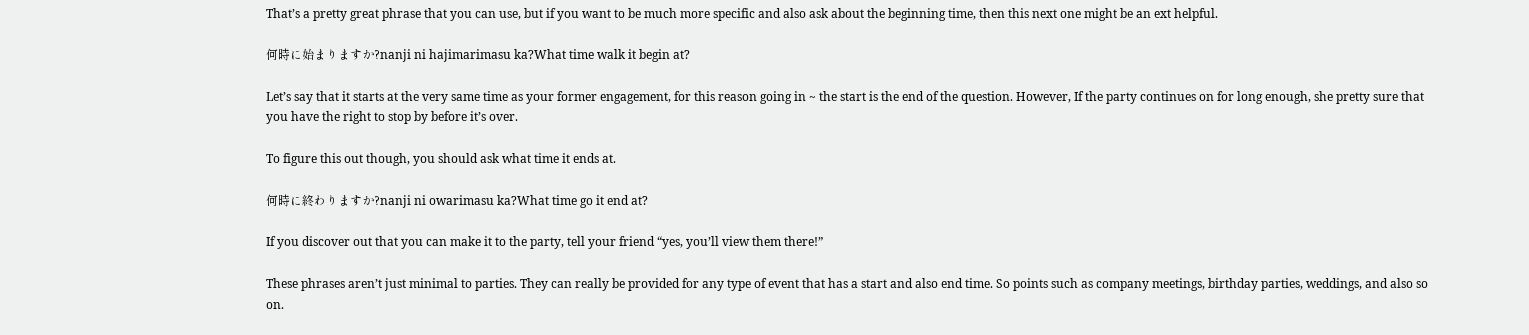That’s a pretty great phrase that you can use, but if you want to be much more specific and also ask about the beginning time, then this next one might be an ext helpful.

何時に始まりますか?nanji ni hajimarimasu ka?What time walk it begin at?

Let’s say that it starts at the very same time as your former engagement, for this reason going in ~ the start is the end of the question. However, If the party continues on for long enough, she pretty sure that you have the right to stop by before it’s over.

To figure this out though, you should ask what time it ends at.

何時に終わりますか?nanji ni owarimasu ka?What time go it end at?

If you discover out that you can make it to the party, tell your friend “yes, you’ll view them there!”

These phrases aren’t just minimal to parties. They can really be provided for any type of event that has a start and also end time. So points such as company meetings, birthday parties, weddings, and also so on.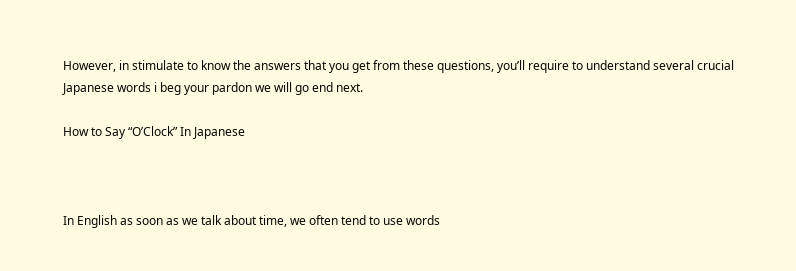However, in stimulate to know the answers that you get from these questions, you’ll require to understand several crucial Japanese words i beg your pardon we will go end next.

How to Say “O’Clock” In Japanese



In English as soon as we talk about time, we often tend to use words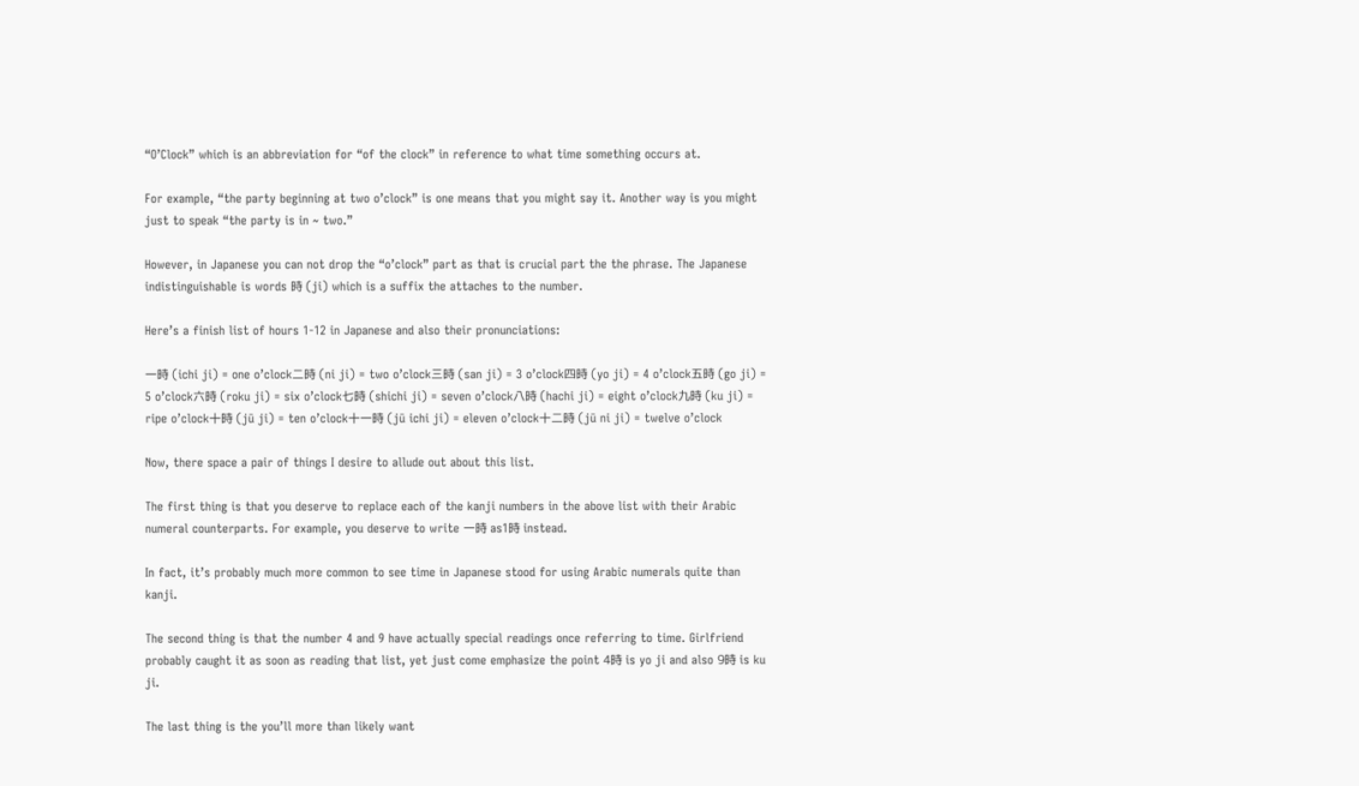“O’Clock” which is an abbreviation for “of the clock” in reference to what time something occurs at.

For example, “the party beginning at two o’clock” is one means that you might say it. Another way is you might just to speak “the party is in ~ two.”

However, in Japanese you can not drop the “o’clock” part as that is crucial part the the phrase. The Japanese indistinguishable is words 時 (ji) which is a suffix the attaches to the number.

Here’s a finish list of hours 1-12 in Japanese and also their pronunciations:

一時 (ichi ji) = one o’clock二時 (ni ji) = two o’clock三時 (san ji) = 3 o’clock四時 (yo ji) = 4 o’clock五時 (go ji) = 5 o’clock六時 (roku ji) = six o’clock七時 (shichi ji) = seven o’clock八時 (hachi ji) = eight o’clock九時 (ku ji) = ripe o’clock十時 (jū ji) = ten o’clock十一時 (jū ichi ji) = eleven o’clock十二時 (jū ni ji) = twelve o’clock

Now, there space a pair of things I desire to allude out about this list.

The first thing is that you deserve to replace each of the kanji numbers in the above list with their Arabic numeral counterparts. For example, you deserve to write 一時 as1時 instead.

In fact, it’s probably much more common to see time in Japanese stood for using Arabic numerals quite than kanji.

The second thing is that the number 4 and 9 have actually special readings once referring to time. Girlfriend probably caught it as soon as reading that list, yet just come emphasize the point 4時 is yo ji and also 9時 is ku ji.

The last thing is the you’ll more than likely want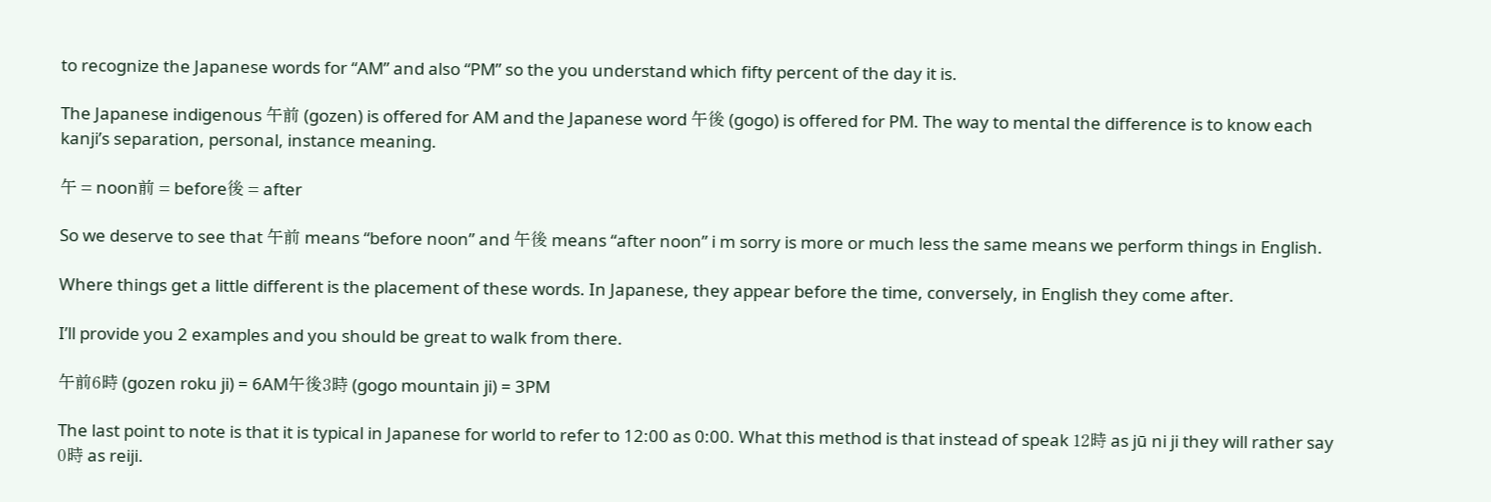to recognize the Japanese words for “AM” and also “PM” so the you understand which fifty percent of the day it is.

The Japanese indigenous 午前 (gozen) is offered for AM and the Japanese word 午後 (gogo) is offered for PM. The way to mental the difference is to know each kanji’s separation, personal, instance meaning.

午 = noon前 = before後 = after

So we deserve to see that 午前 means “before noon” and 午後 means “after noon” i m sorry is more or much less the same means we perform things in English.

Where things get a little different is the placement of these words. In Japanese, they appear before the time, conversely, in English they come after.

I’ll provide you 2 examples and you should be great to walk from there.

午前6時 (gozen roku ji) = 6AM午後3時 (gogo mountain ji) = 3PM

The last point to note is that it is typical in Japanese for world to refer to 12:00 as 0:00. What this method is that instead of speak 12時 as jū ni ji they will rather say 0時 as reiji.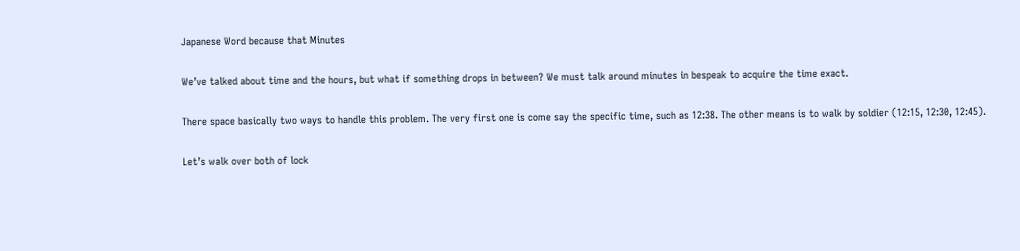Japanese Word because that Minutes

We’ve talked about time and the hours, but what if something drops in between? We must talk around minutes in bespeak to acquire the time exact.

There space basically two ways to handle this problem. The very first one is come say the specific time, such as 12:38. The other means is to walk by soldier (12:15, 12:30, 12:45).

Let’s walk over both of lock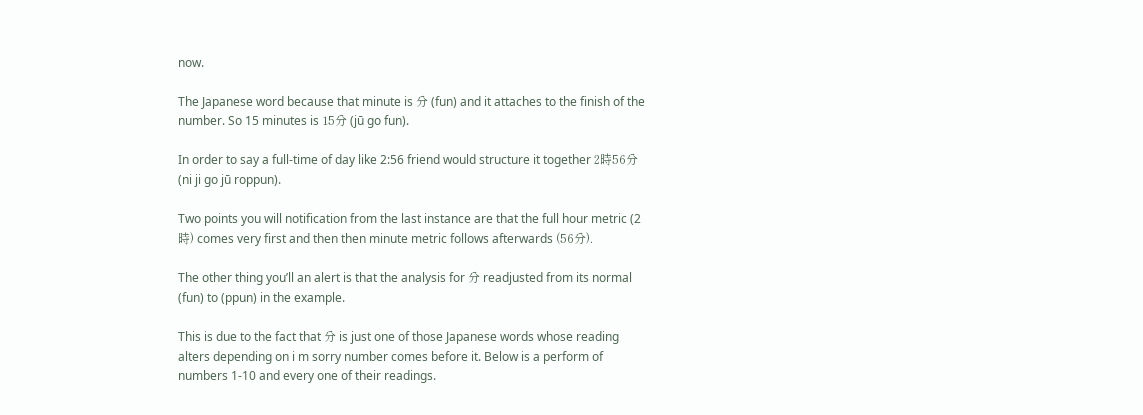now.

The Japanese word because that minute is 分 (fun) and it attaches to the finish of the number. So 15 minutes is 15分 (jū go fun).

In order to say a full-time of day like 2:56 friend would structure it together 2時56分 (ni ji go jū roppun).

Two points you will notification from the last instance are that the full hour metric (2時) comes very first and then then minute metric follows afterwards (56分).

The other thing you’ll an alert is that the analysis for 分 readjusted from its normal (fun) to (ppun) in the example.

This is due to the fact that 分 is just one of those Japanese words whose reading alters depending on i m sorry number comes before it. Below is a perform of numbers 1-10 and every one of their readings.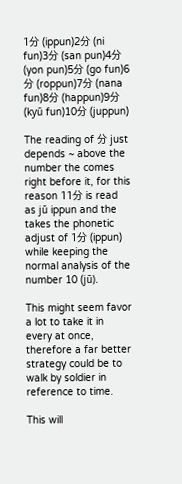1分 (ippun)2分 (ni fun)3分 (san pun)4分 (yon pun)5分 (go fun)6分 (roppun)7分 (nana fun)8分 (happun)9分 (kyū fun)10分 (juppun)

The reading of 分 just depends ~ above the number the comes right before it, for this reason 11分 is read as jū ippun and the takes the phonetic adjust of 1分 (ippun) while keeping the normal analysis of the number 10 (jū).

This might seem favor a lot to take it in every at once, therefore a far better strategy could be to walk by soldier in reference to time.

This will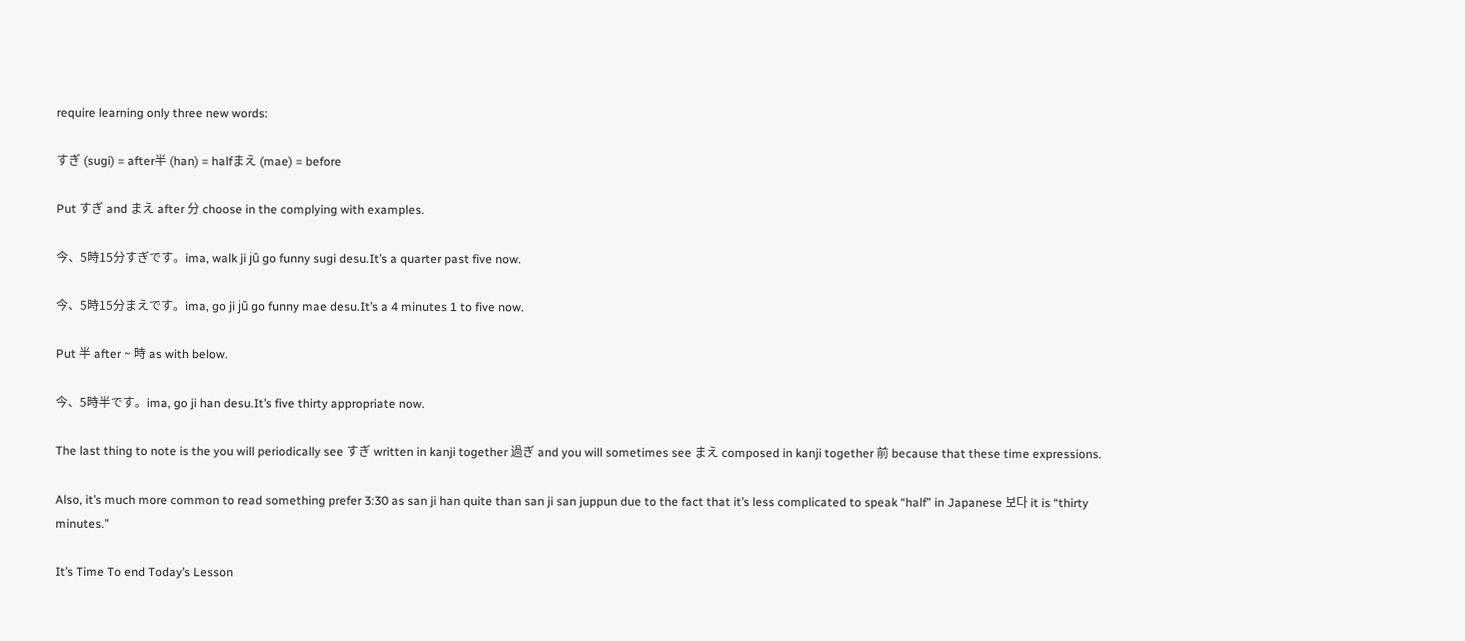require learning only three new words:

すぎ (sugi) = after半 (han) = halfまえ (mae) = before

Put すぎ and まえ after 分 choose in the complying with examples.

今、5時15分すぎです。ima, walk ji jū go funny sugi desu.It’s a quarter past five now.

今、5時15分まえです。ima, go ji jū go funny mae desu.It’s a 4 minutes 1 to five now.

Put 半 after ~ 時 as with below.

今、5時半です。ima, go ji han desu.It’s five thirty appropriate now.

The last thing to note is the you will periodically see すぎ written in kanji together 過ぎ and you will sometimes see まえ composed in kanji together 前 because that these time expressions.

Also, it’s much more common to read something prefer 3:30 as san ji han quite than san ji san juppun due to the fact that it’s less complicated to speak “half” in Japanese 보다 it is “thirty minutes.”

It’s Time To end Today’s Lesson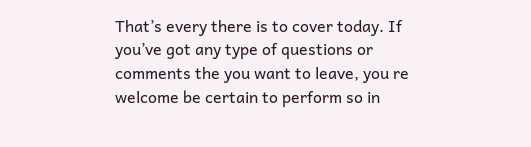That’s every there is to cover today. If you’ve got any type of questions or comments the you want to leave, you re welcome be certain to perform so in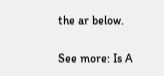the ar below.

See more: Is A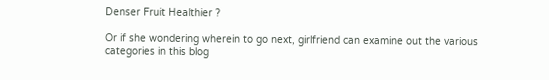Denser Fruit Healthier ?

Or if she wondering wherein to go next, girlfriend can examine out the various categories in this blog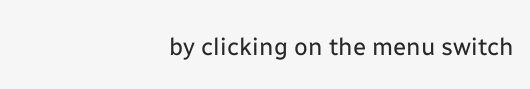by clicking on the menu switch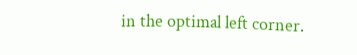in the optimal left corner.